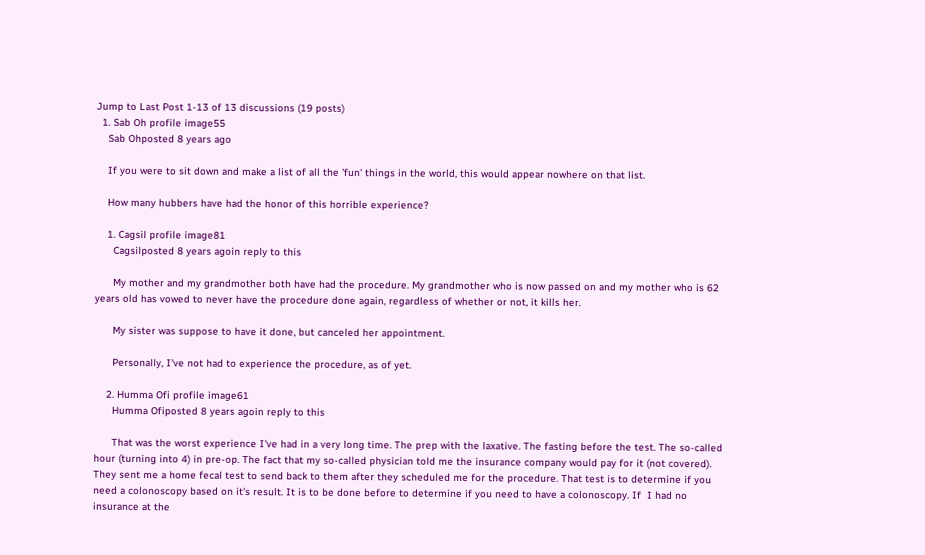Jump to Last Post 1-13 of 13 discussions (19 posts)
  1. Sab Oh profile image55
    Sab Ohposted 8 years ago

    If you were to sit down and make a list of all the 'fun' things in the world, this would appear nowhere on that list.

    How many hubbers have had the honor of this horrible experience?

    1. Cagsil profile image81
      Cagsilposted 8 years agoin reply to this

      My mother and my grandmother both have had the procedure. My grandmother who is now passed on and my mother who is 62 years old has vowed to never have the procedure done again, regardless of whether or not, it kills her.

      My sister was suppose to have it done, but canceled her appointment.

      Personally, I've not had to experience the procedure, as of yet.

    2. Humma Ofi profile image61
      Humma Ofiposted 8 years agoin reply to this

      That was the worst experience I've had in a very long time. The prep with the laxative. The fasting before the test. The so-called hour (turning into 4) in pre-op. The fact that my so-called physician told me the insurance company would pay for it (not covered). They sent me a home fecal test to send back to them after they scheduled me for the procedure. That test is to determine if you need a colonoscopy based on it's result. It is to be done before to determine if you need to have a colonoscopy. If  I had no insurance at the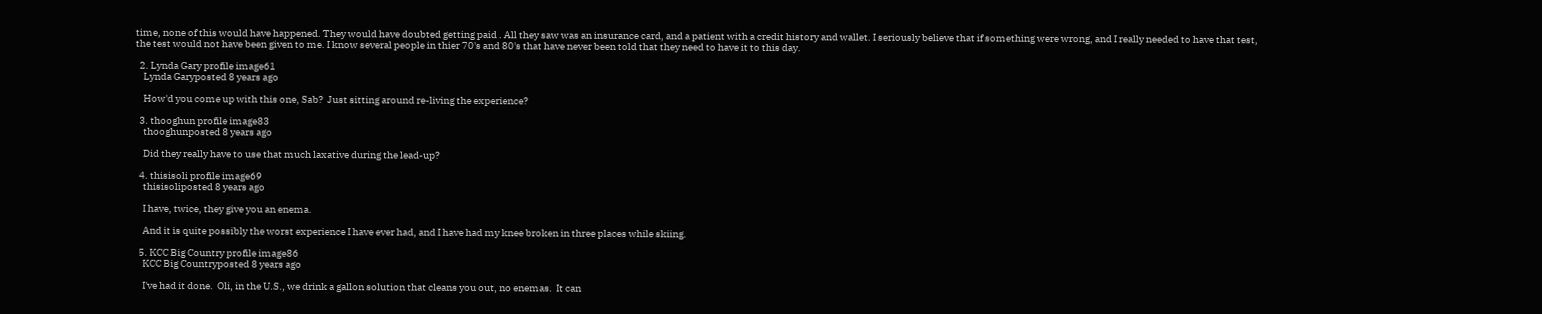time, none of this would have happened. They would have doubted getting paid . All they saw was an insurance card, and a patient with a credit history and wallet. I seriously believe that if something were wrong, and I really needed to have that test,  the test would not have been given to me. I know several people in thier 70's and 80's that have never been told that they need to have it to this day.

  2. Lynda Gary profile image61
    Lynda Garyposted 8 years ago

    How'd you come up with this one, Sab?  Just sitting around re-living the experience?

  3. thooghun profile image83
    thooghunposted 8 years ago

    Did they really have to use that much laxative during the lead-up?

  4. thisisoli profile image69
    thisisoliposted 8 years ago

    I have, twice, they give you an enema.

    And it is quite possibly the worst experience I have ever had, and I have had my knee broken in three places while skiing.

  5. KCC Big Country profile image86
    KCC Big Countryposted 8 years ago

    I've had it done.  Oli, in the U.S., we drink a gallon solution that cleans you out, no enemas.  It can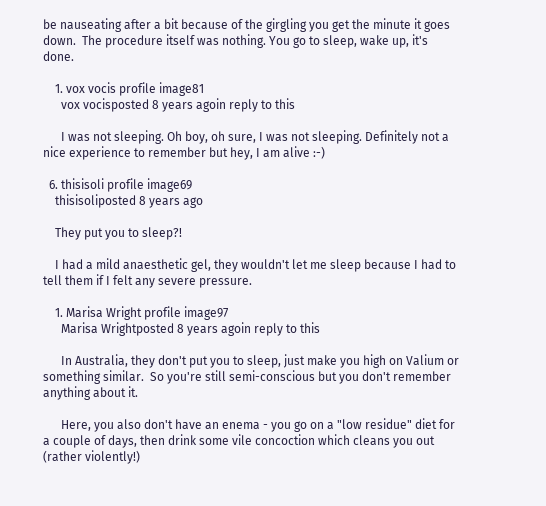be nauseating after a bit because of the girgling you get the minute it goes down.  The procedure itself was nothing. You go to sleep, wake up, it's done.

    1. vox vocis profile image81
      vox vocisposted 8 years agoin reply to this

      I was not sleeping. Oh boy, oh sure, I was not sleeping. Definitely not a nice experience to remember but hey, I am alive :-)

  6. thisisoli profile image69
    thisisoliposted 8 years ago

    They put you to sleep?!

    I had a mild anaesthetic gel, they wouldn't let me sleep because I had to tell them if I felt any severe pressure.

    1. Marisa Wright profile image97
      Marisa Wrightposted 8 years agoin reply to this

      In Australia, they don't put you to sleep, just make you high on Valium or something similar.  So you're still semi-conscious but you don't remember anything about it.

      Here, you also don't have an enema - you go on a "low residue" diet for a couple of days, then drink some vile concoction which cleans you out (rather violently!)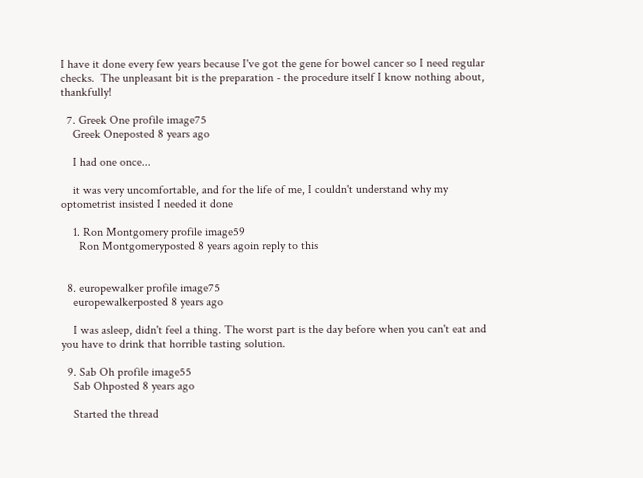I have it done every few years because I've got the gene for bowel cancer so I need regular checks.  The unpleasant bit is the preparation - the procedure itself I know nothing about, thankfully!

  7. Greek One profile image75
    Greek Oneposted 8 years ago

    I had one once...

    it was very uncomfortable, and for the life of me, I couldn't understand why my optometrist insisted I needed it done

    1. Ron Montgomery profile image59
      Ron Montgomeryposted 8 years agoin reply to this


  8. europewalker profile image75
    europewalkerposted 8 years ago

    I was asleep, didn't feel a thing. The worst part is the day before when you can't eat and you have to drink that horrible tasting solution.

  9. Sab Oh profile image55
    Sab Ohposted 8 years ago

    Started the thread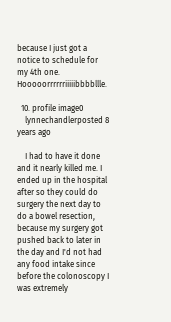because I just got a notice to schedule for my 4th one. Hooooorrrrrriiiiibbbbllle.

  10. profile image0
    lynnechandlerposted 8 years ago

    I had to have it done and it nearly killed me. I ended up in the hospital after so they could do surgery the next day to do a bowel resection, because my surgery got pushed back to later in the day and I'd not had any food intake since before the colonoscopy I was extremely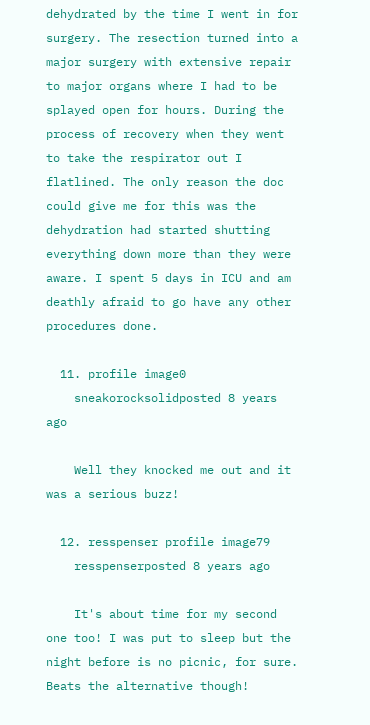dehydrated by the time I went in for surgery. The resection turned into a major surgery with extensive repair to major organs where I had to be splayed open for hours. During the process of recovery when they went to take the respirator out I flatlined. The only reason the doc could give me for this was the dehydration had started shutting everything down more than they were aware. I spent 5 days in ICU and am deathly afraid to go have any other procedures done.

  11. profile image0
    sneakorocksolidposted 8 years ago

    Well they knocked me out and it was a serious buzz!

  12. resspenser profile image79
    resspenserposted 8 years ago

    It's about time for my second one too! I was put to sleep but the night before is no picnic, for sure. Beats the alternative though!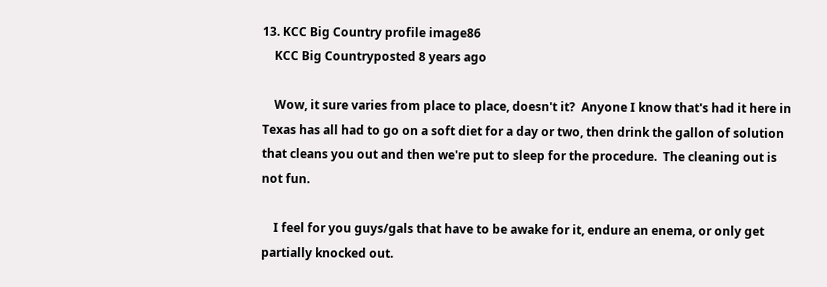13. KCC Big Country profile image86
    KCC Big Countryposted 8 years ago

    Wow, it sure varies from place to place, doesn't it?  Anyone I know that's had it here in Texas has all had to go on a soft diet for a day or two, then drink the gallon of solution that cleans you out and then we're put to sleep for the procedure.  The cleaning out is not fun.

    I feel for you guys/gals that have to be awake for it, endure an enema, or only get partially knocked out.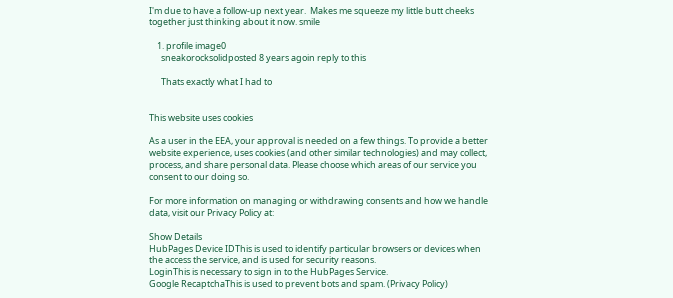I'm due to have a follow-up next year.  Makes me squeeze my little butt cheeks together just thinking about it now. smile

    1. profile image0
      sneakorocksolidposted 8 years agoin reply to this

      Thats exactly what I had to


This website uses cookies

As a user in the EEA, your approval is needed on a few things. To provide a better website experience, uses cookies (and other similar technologies) and may collect, process, and share personal data. Please choose which areas of our service you consent to our doing so.

For more information on managing or withdrawing consents and how we handle data, visit our Privacy Policy at:

Show Details
HubPages Device IDThis is used to identify particular browsers or devices when the access the service, and is used for security reasons.
LoginThis is necessary to sign in to the HubPages Service.
Google RecaptchaThis is used to prevent bots and spam. (Privacy Policy)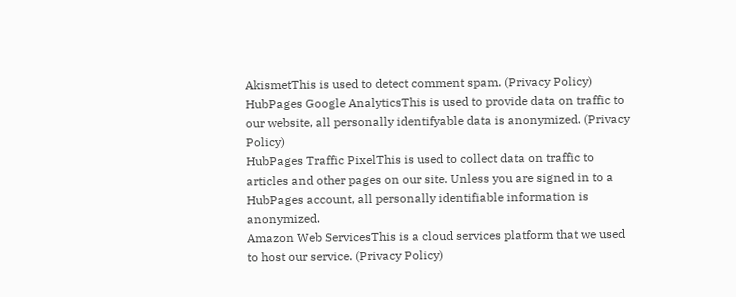AkismetThis is used to detect comment spam. (Privacy Policy)
HubPages Google AnalyticsThis is used to provide data on traffic to our website, all personally identifyable data is anonymized. (Privacy Policy)
HubPages Traffic PixelThis is used to collect data on traffic to articles and other pages on our site. Unless you are signed in to a HubPages account, all personally identifiable information is anonymized.
Amazon Web ServicesThis is a cloud services platform that we used to host our service. (Privacy Policy)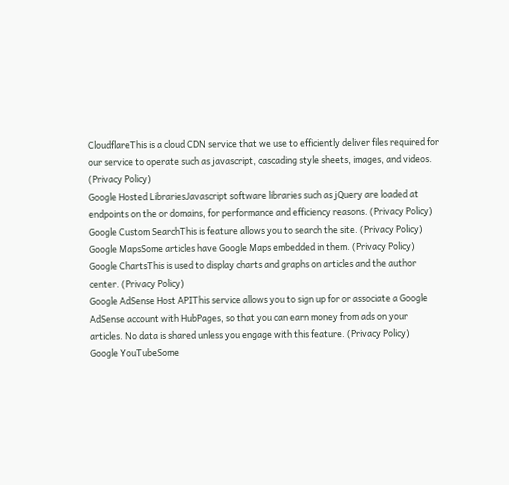CloudflareThis is a cloud CDN service that we use to efficiently deliver files required for our service to operate such as javascript, cascading style sheets, images, and videos. (Privacy Policy)
Google Hosted LibrariesJavascript software libraries such as jQuery are loaded at endpoints on the or domains, for performance and efficiency reasons. (Privacy Policy)
Google Custom SearchThis is feature allows you to search the site. (Privacy Policy)
Google MapsSome articles have Google Maps embedded in them. (Privacy Policy)
Google ChartsThis is used to display charts and graphs on articles and the author center. (Privacy Policy)
Google AdSense Host APIThis service allows you to sign up for or associate a Google AdSense account with HubPages, so that you can earn money from ads on your articles. No data is shared unless you engage with this feature. (Privacy Policy)
Google YouTubeSome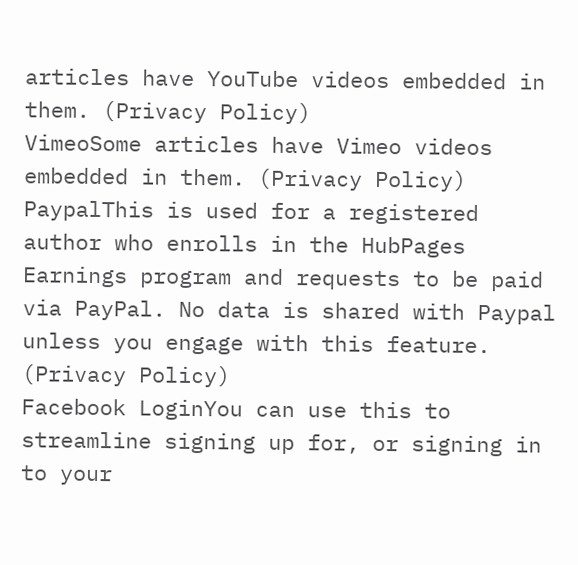articles have YouTube videos embedded in them. (Privacy Policy)
VimeoSome articles have Vimeo videos embedded in them. (Privacy Policy)
PaypalThis is used for a registered author who enrolls in the HubPages Earnings program and requests to be paid via PayPal. No data is shared with Paypal unless you engage with this feature. (Privacy Policy)
Facebook LoginYou can use this to streamline signing up for, or signing in to your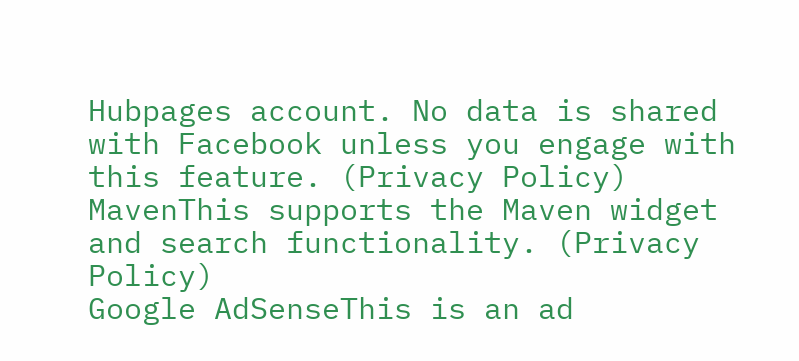Hubpages account. No data is shared with Facebook unless you engage with this feature. (Privacy Policy)
MavenThis supports the Maven widget and search functionality. (Privacy Policy)
Google AdSenseThis is an ad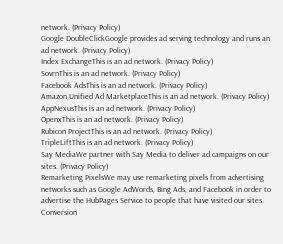network. (Privacy Policy)
Google DoubleClickGoogle provides ad serving technology and runs an ad network. (Privacy Policy)
Index ExchangeThis is an ad network. (Privacy Policy)
SovrnThis is an ad network. (Privacy Policy)
Facebook AdsThis is an ad network. (Privacy Policy)
Amazon Unified Ad MarketplaceThis is an ad network. (Privacy Policy)
AppNexusThis is an ad network. (Privacy Policy)
OpenxThis is an ad network. (Privacy Policy)
Rubicon ProjectThis is an ad network. (Privacy Policy)
TripleLiftThis is an ad network. (Privacy Policy)
Say MediaWe partner with Say Media to deliver ad campaigns on our sites. (Privacy Policy)
Remarketing PixelsWe may use remarketing pixels from advertising networks such as Google AdWords, Bing Ads, and Facebook in order to advertise the HubPages Service to people that have visited our sites.
Conversion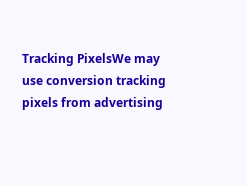Tracking PixelsWe may use conversion tracking pixels from advertising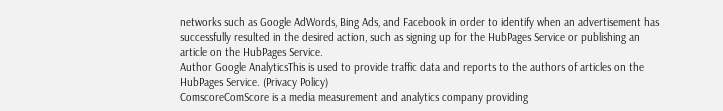networks such as Google AdWords, Bing Ads, and Facebook in order to identify when an advertisement has successfully resulted in the desired action, such as signing up for the HubPages Service or publishing an article on the HubPages Service.
Author Google AnalyticsThis is used to provide traffic data and reports to the authors of articles on the HubPages Service. (Privacy Policy)
ComscoreComScore is a media measurement and analytics company providing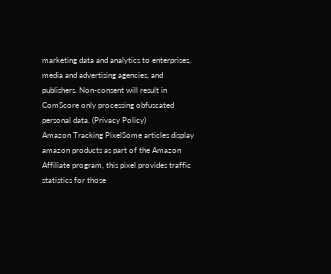marketing data and analytics to enterprises, media and advertising agencies, and publishers. Non-consent will result in ComScore only processing obfuscated personal data. (Privacy Policy)
Amazon Tracking PixelSome articles display amazon products as part of the Amazon Affiliate program, this pixel provides traffic statistics for those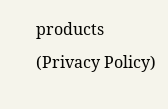products (Privacy Policy)